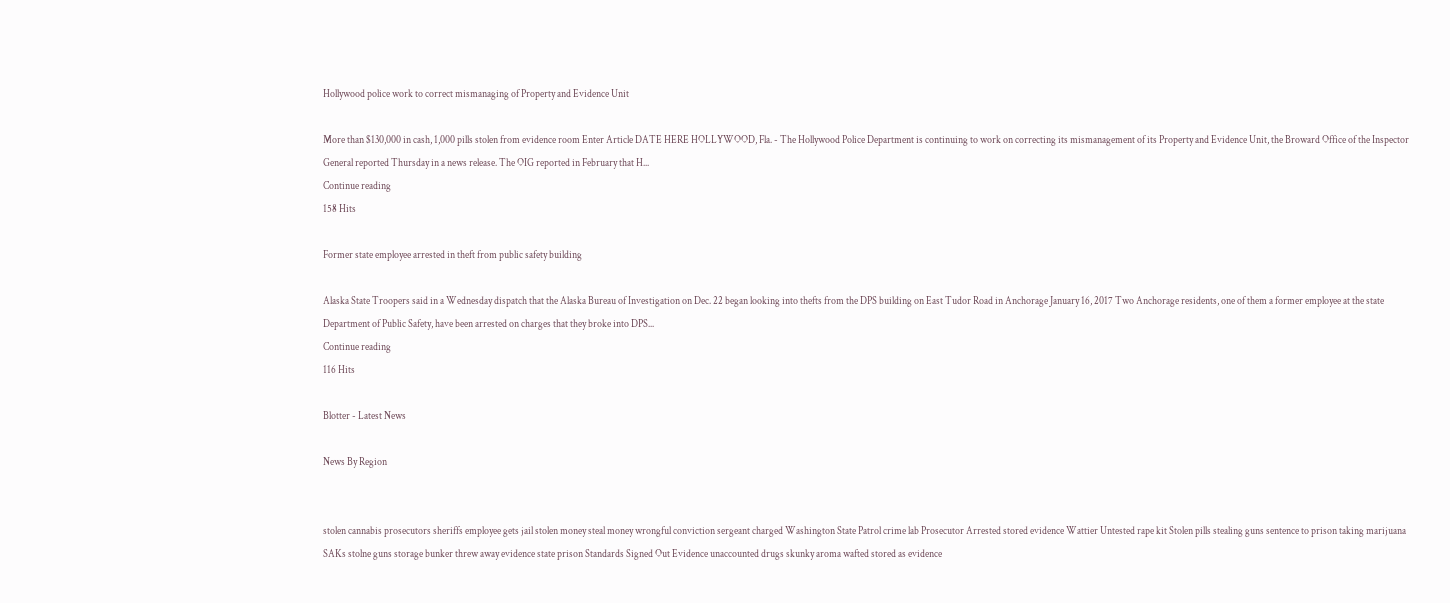Hollywood police work to correct mismanaging of Property and Evidence Unit

More than $130,000 in cash, 1,000 pills stolen from evidence room Enter Article DATE HERE HOLLYWOOD, Fla. - The Hollywood Police Department is continuing to work on correcting its mismanagement of its Property and Evidence Unit, the Broward Office of the Inspector General reported Thursday in a news release. The OIG reported in February that H...
Continue reading
158 Hits

Former state employee arrested in theft from public safety building

Alaska State Troopers said in a Wednesday dispatch that the Alaska Bureau of Investigation on Dec. 22 began looking into thefts from the DPS building on East Tudor Road in Anchorage January 16, 2017 Two Anchorage residents, one of them a former employee at the state Department of Public Safety, have been arrested on charges that they broke into DPS...
Continue reading
116 Hits

Blotter - Latest News

News By Region


stolen cannabis prosecutors sheriffs employee gets jail stolen money steal money wrongful conviction sergeant charged Washington State Patrol crime lab Prosecutor Arrested stored evidence Wattier Untested rape kit Stolen pills stealing guns sentence to prison taking marijuana SAKs stolne guns storage bunker threw away evidence state prison Standards Signed Out Evidence unaccounted drugs skunky aroma wafted stored as evidence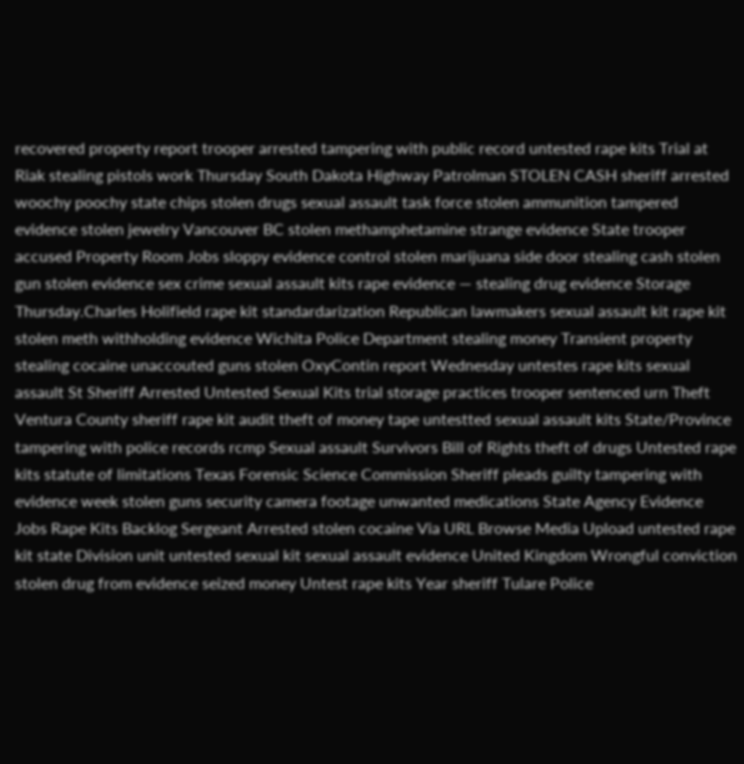recovered property report trooper arrested tampering with public record untested rape kits Trial at Riak stealing pistols work Thursday South Dakota Highway Patrolman STOLEN CASH sheriff arrested woochy poochy state chips stolen drugs sexual assault task force stolen ammunition tampered evidence stolen jewelry Vancouver BC stolen methamphetamine strange evidence State trooper accused Property Room Jobs sloppy evidence control stolen marijuana side door stealing cash stolen gun stolen evidence sex crime sexual assault kits rape evidence — stealing drug evidence Storage Thursday.Charles Holifield rape kit standardarization Republican lawmakers sexual assault kit rape kit stolen meth withholding evidence Wichita Police Department stealing money Transient property stealing cocaine unaccouted guns stolen OxyContin report Wednesday untestes rape kits sexual assault St Sheriff Arrested Untested Sexual Kits trial storage practices trooper sentenced urn Theft Ventura County sheriff rape kit audit theft of money tape untestted sexual assault kits State/Province tampering with police records rcmp Sexual assault Survivors Bill of Rights theft of drugs Untested rape kits statute of limitations Texas Forensic Science Commission Sheriff pleads guilty tampering with evidence week stolen guns security camera footage unwanted medications State Agency Evidence Jobs Rape Kits Backlog Sergeant Arrested stolen cocaine Via URL Browse Media Upload untested rape kit state Division unit untested sexual kit sexual assault evidence United Kingdom Wrongful conviction stolen drug from evidence seized money Untest rape kits Year sheriff Tulare Police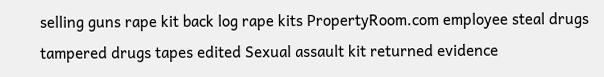selling guns rape kit back log rape kits PropertyRoom.com employee steal drugs tampered drugs tapes edited Sexual assault kit returned evidence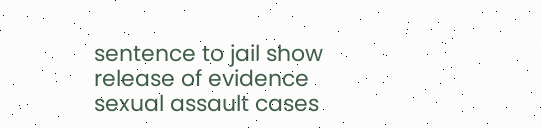sentence to jail show release of evidence sexual assault cases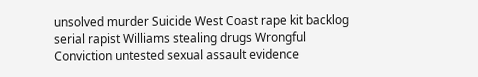unsolved murder Suicide West Coast rape kit backlog serial rapist Williams stealing drugs Wrongful Conviction untested sexual assault evidence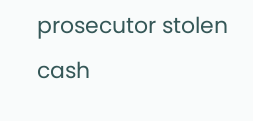prosecutor stolen cash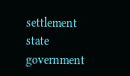settlement state government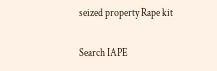seized property Rape kit

Search IAPE